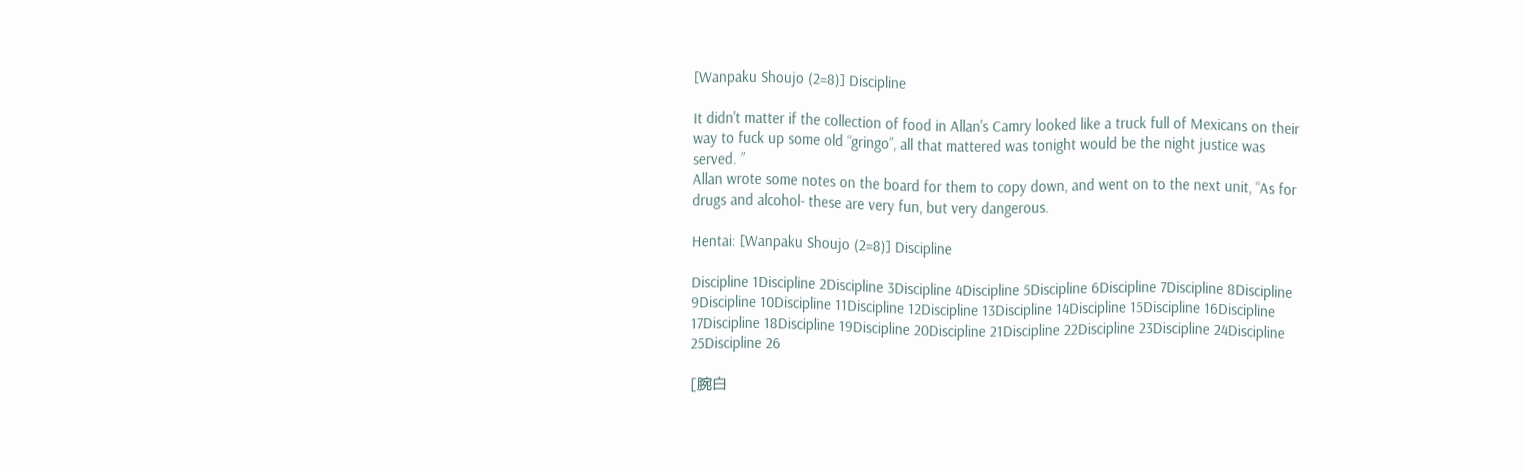[Wanpaku Shoujo (2=8)] Discipline

It didn't matter if the collection of food in Allan's Camry looked like a truck full of Mexicans on their way to fuck up some old “gringo”, all that mattered was tonight would be the night justice was served. ”
Allan wrote some notes on the board for them to copy down, and went on to the next unit, “As for drugs and alcohol- these are very fun, but very dangerous.

Hentai: [Wanpaku Shoujo (2=8)] Discipline

Discipline 1Discipline 2Discipline 3Discipline 4Discipline 5Discipline 6Discipline 7Discipline 8Discipline 9Discipline 10Discipline 11Discipline 12Discipline 13Discipline 14Discipline 15Discipline 16Discipline 17Discipline 18Discipline 19Discipline 20Discipline 21Discipline 22Discipline 23Discipline 24Discipline 25Discipline 26

[腕白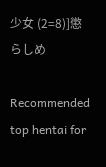少女 (2=8)]懲らしめ

Recommended top hentai for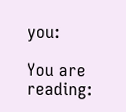you:

You are reading: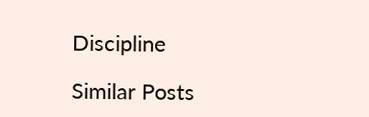Discipline

Similar Posts